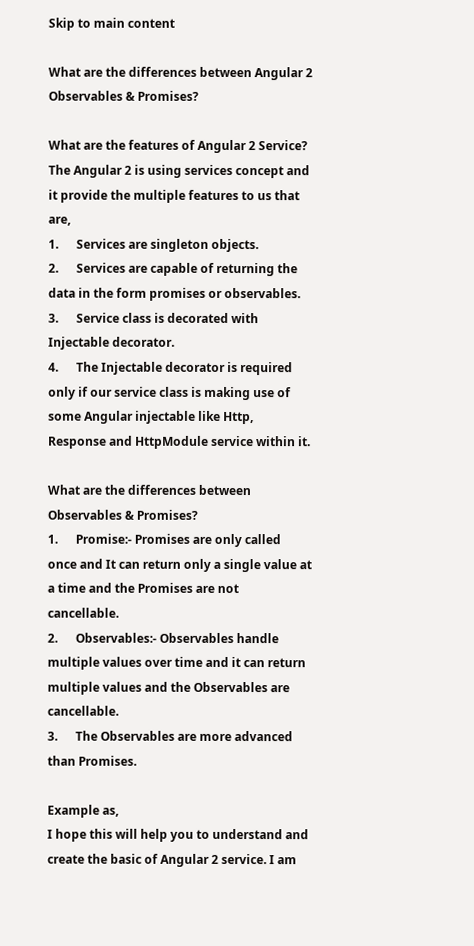Skip to main content

What are the differences between Angular 2 Observables & Promises?

What are the features of Angular 2 Service?
The Angular 2 is using services concept and it provide the multiple features to us that are,
1.      Services are singleton objects.
2.      Services are capable of returning the data in the form promises or observables.
3.      Service class is decorated with Injectable decorator.
4.      The Injectable decorator is required only if our service class is making use of some Angular injectable like Http, Response and HttpModule service within it.

What are the differences between Observables & Promises?
1.      Promise:- Promises are only called once and It can return only a single value at a time and the Promises are not cancellable.
2.      Observables:- Observables handle multiple values over time and it can return multiple values and the Observables are cancellable.
3.      The Observables are more advanced than Promises.

Example as,
I hope this will help you to understand and create the basic of Angular 2 service. I am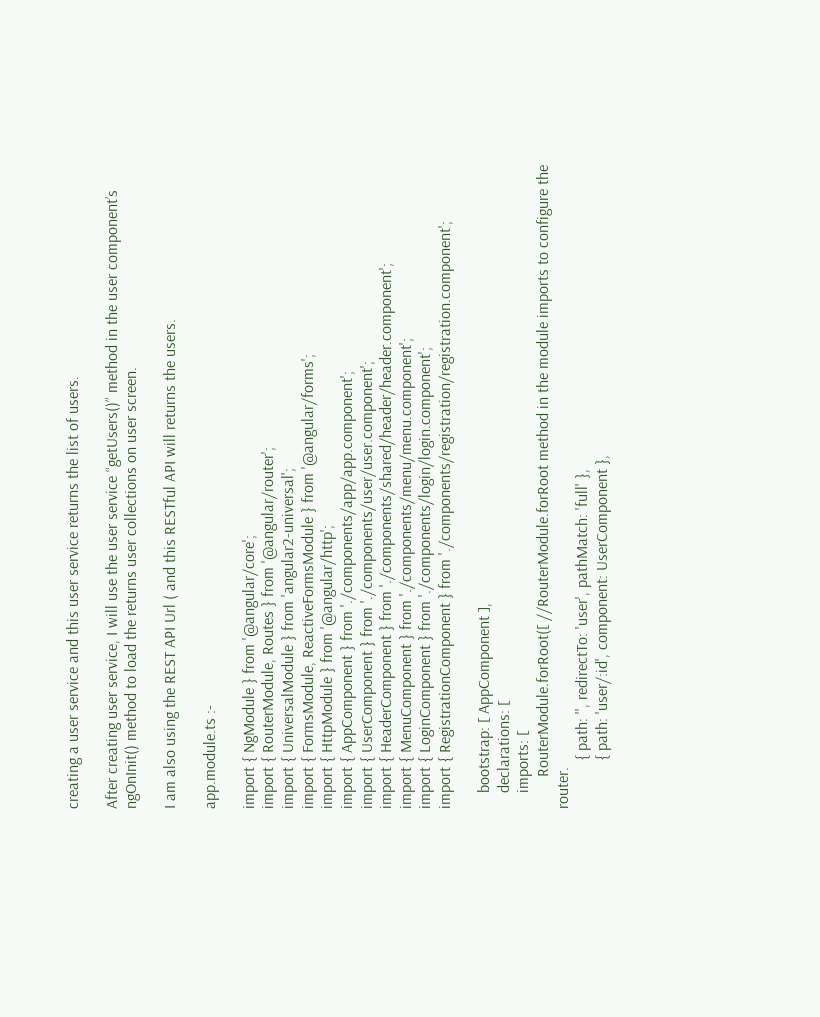creating a user service and this user service returns the list of users.

After creating user service, I will use the user service “getUsers()” method in the user component’s ngOnInit() method to load the returns user collections on user screen.

I am also using the REST API Url ( and this RESTful API will returns the users.

app.module.ts :-

import { NgModule } from '@angular/core';
import { RouterModule, Routes } from '@angular/router';
import { UniversalModule } from 'angular2-universal';
import { FormsModule, ReactiveFormsModule } from '@angular/forms';
import { HttpModule } from '@angular/http';
import { AppComponent } from './components/app/app.component';
import { UserComponent } from './components/user/user.component';
import { HeaderComponent } from './components/shared/header/header.component';
import { MenuComponent } from './components/menu/menu.component';
import { LoginComponent } from './components/login/login.component';
import { RegistrationComponent } from './components/registration/registration.component';

    bootstrap: [ AppComponent ],
    declarations: [
    imports: [
        RouterModule.forRoot([ //RouterModule.forRoot method in the module imports to configure the router.
            { path: '', redirectTo: 'user', pathMatch: 'full' },
            { path: 'user/:id', component: UserComponent },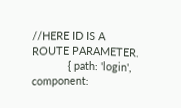//HERE ID IS A ROUTE PARAMETER.
            { path: 'login', component: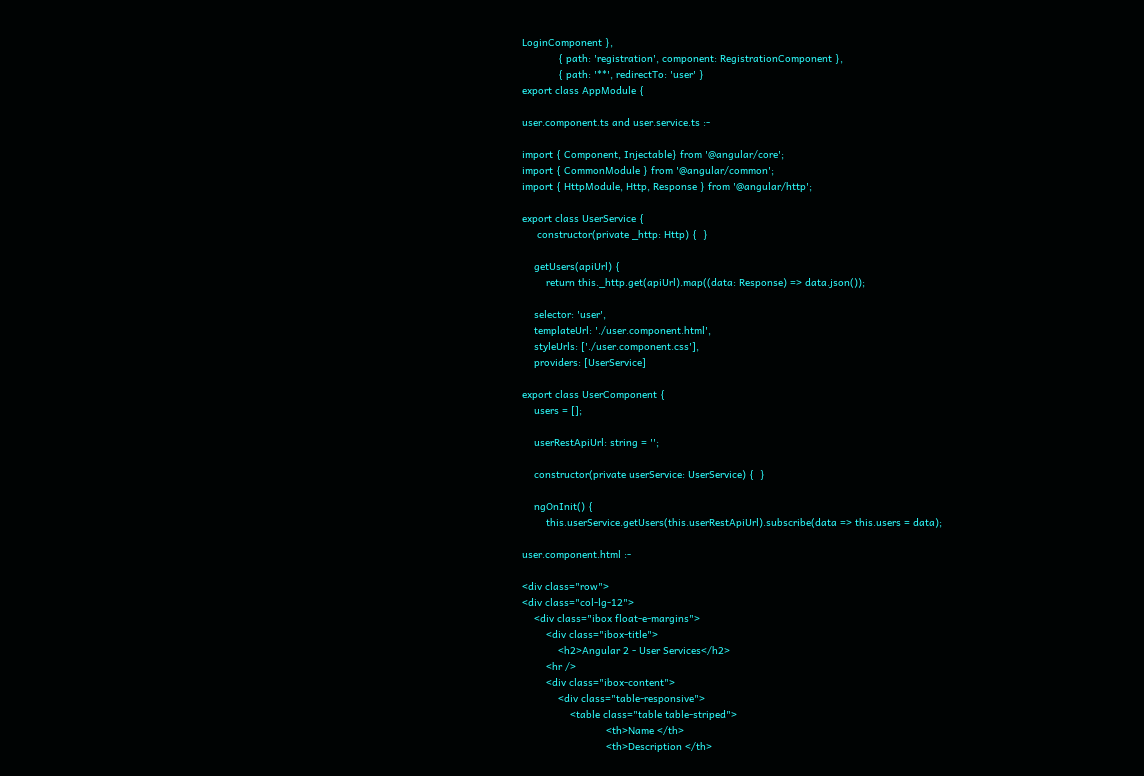LoginComponent },
            { path: 'registration', component: RegistrationComponent },
            { path: '**', redirectTo: 'user' }
export class AppModule {

user.component.ts and user.service.ts :-

import { Component, Injectable} from '@angular/core';
import { CommonModule } from '@angular/common';
import { HttpModule, Http, Response } from '@angular/http';

export class UserService {
     constructor(private _http: Http) {  }

    getUsers(apiUrl) {
        return this._http.get(apiUrl).map((data: Response) => data.json());

    selector: 'user',
    templateUrl: './user.component.html',
    styleUrls: ['./user.component.css'],
    providers: [UserService]

export class UserComponent {
    users = [];

    userRestApiUrl: string = '';

    constructor(private userService: UserService) {  }

    ngOnInit() {
        this.userService.getUsers(this.userRestApiUrl).subscribe(data => this.users = data);

user.component.html :-

<div class="row">
<div class="col-lg-12">
    <div class="ibox float-e-margins">
        <div class="ibox-title">
            <h2>Angular 2 - User Services</h2>
        <hr />
        <div class="ibox-content">
            <div class="table-responsive">
                <table class="table table-striped">
                            <th>Name </th>
                            <th>Description </th>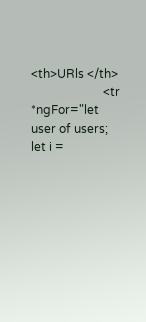<th>URls </th>
                        <tr *ngFor="let user of users; let i =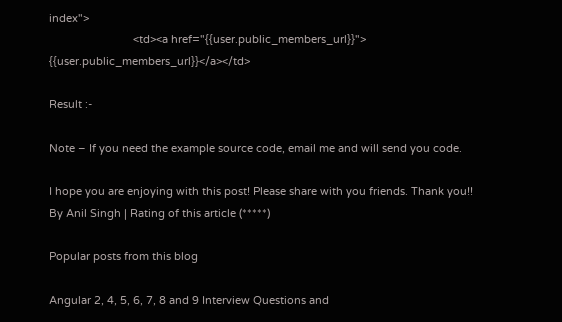index">
                            <td><a href="{{user.public_members_url}}"> {{user.public_members_url}}</a></td>

Result :-

Note – If you need the example source code, email me and will send you code.

I hope you are enjoying with this post! Please share with you friends. Thank you!!
By Anil Singh | Rating of this article (*****)

Popular posts from this blog

Angular 2, 4, 5, 6, 7, 8 and 9 Interview Questions and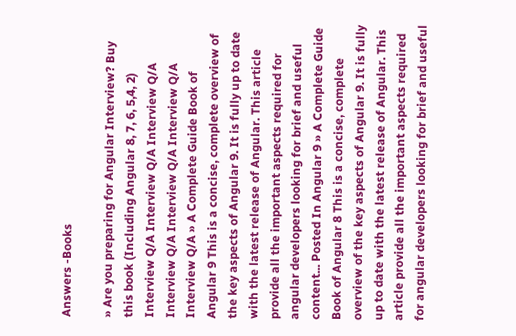Answers -Books

» Are you preparing for Angular Interview? Buy this book (Including Angular 8, 7, 6, 5,4, 2) Interview Q/A Interview Q/A Interview Q/A Interview Q/A Interview Q/A Interview Q/A Interview Q/A » A Complete Guide Book of Angular 9 This is a concise, complete overview of the key aspects of Angular 9. It is fully up to date with the latest release of Angular. This article provide all the important aspects required for angular developers looking for brief and useful content... Posted In Angular 9 » A Complete Guide Book of Angular 8 This is a concise, complete overview of the key aspects of Angular 9. It is fully up to date with the latest release of Angular. This article provide all the important aspects required for angular developers looking for brief and useful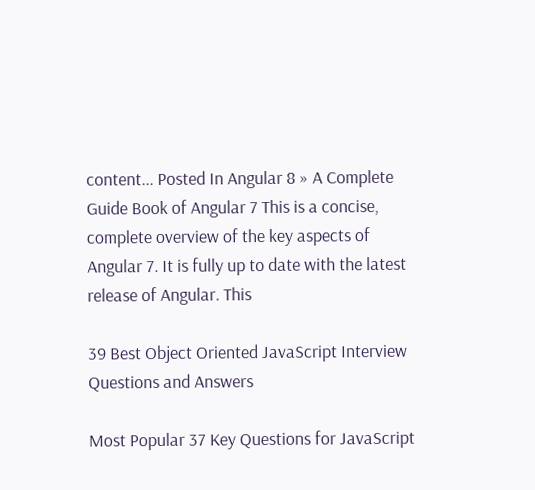content... Posted In Angular 8 » A Complete Guide Book of Angular 7 This is a concise, complete overview of the key aspects of Angular 7. It is fully up to date with the latest release of Angular. This

39 Best Object Oriented JavaScript Interview Questions and Answers

Most Popular 37 Key Questions for JavaScript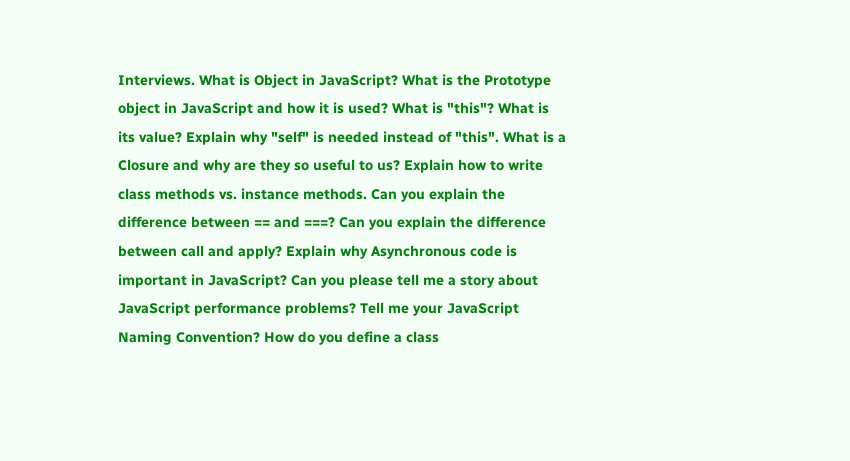Interviews. What is Object in JavaScript? What is the Prototype object in JavaScript and how it is used? What is "this"? What is its value? Explain why "self" is needed instead of "this". What is a Closure and why are they so useful to us? Explain how to write class methods vs. instance methods. Can you explain the difference between == and ===? Can you explain the difference between call and apply? Explain why Asynchronous code is important in JavaScript? Can you please tell me a story about JavaScript performance problems? Tell me your JavaScript Naming Convention? How do you define a class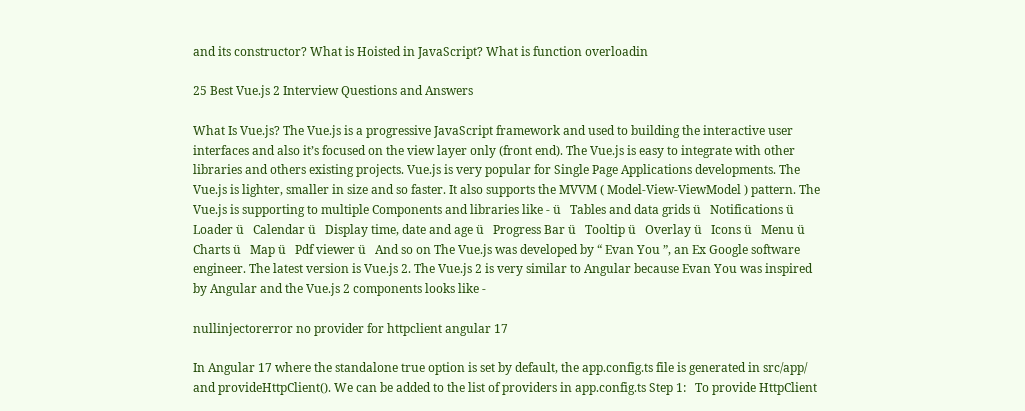and its constructor? What is Hoisted in JavaScript? What is function overloadin

25 Best Vue.js 2 Interview Questions and Answers

What Is Vue.js? The Vue.js is a progressive JavaScript framework and used to building the interactive user interfaces and also it’s focused on the view layer only (front end). The Vue.js is easy to integrate with other libraries and others existing projects. Vue.js is very popular for Single Page Applications developments. The Vue.js is lighter, smaller in size and so faster. It also supports the MVVM ( Model-View-ViewModel ) pattern. The Vue.js is supporting to multiple Components and libraries like - ü   Tables and data grids ü   Notifications ü   Loader ü   Calendar ü   Display time, date and age ü   Progress Bar ü   Tooltip ü   Overlay ü   Icons ü   Menu ü   Charts ü   Map ü   Pdf viewer ü   And so on The Vue.js was developed by “ Evan You ”, an Ex Google software engineer. The latest version is Vue.js 2. The Vue.js 2 is very similar to Angular because Evan You was inspired by Angular and the Vue.js 2 components looks like -

nullinjectorerror no provider for httpclient angular 17

In Angular 17 where the standalone true option is set by default, the app.config.ts file is generated in src/app/ and provideHttpClient(). We can be added to the list of providers in app.config.ts Step 1:   To provide HttpClient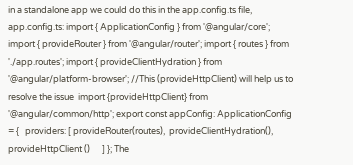in a standalone app we could do this in the app.config.ts file, app.config.ts: import { ApplicationConfig } from '@angular/core'; import { provideRouter } from '@angular/router'; import { routes } from './app.routes'; import { provideClientHydration } from '@angular/platform-browser'; //This (provideHttpClient) will help us to resolve the issue  import {provideHttpClient} from '@angular/common/http'; export const appConfig: ApplicationConfig = {   providers: [ provideRouter(routes),  provideClientHydration(), provideHttpClient ()      ] }; The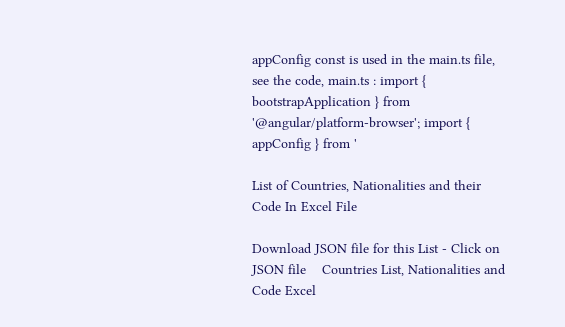appConfig const is used in the main.ts file, see the code, main.ts : import { bootstrapApplication } from '@angular/platform-browser'; import { appConfig } from '

List of Countries, Nationalities and their Code In Excel File

Download JSON file for this List - Click on JSON file    Countries List, Nationalities and Code Excel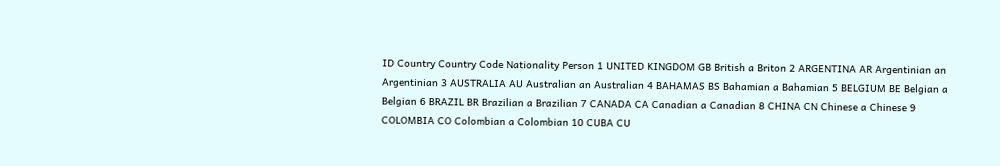ID Country Country Code Nationality Person 1 UNITED KINGDOM GB British a Briton 2 ARGENTINA AR Argentinian an Argentinian 3 AUSTRALIA AU Australian an Australian 4 BAHAMAS BS Bahamian a Bahamian 5 BELGIUM BE Belgian a Belgian 6 BRAZIL BR Brazilian a Brazilian 7 CANADA CA Canadian a Canadian 8 CHINA CN Chinese a Chinese 9 COLOMBIA CO Colombian a Colombian 10 CUBA CU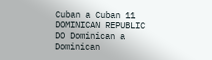Cuban a Cuban 11 DOMINICAN REPUBLIC DO Dominican a Dominican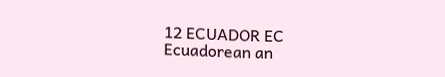12 ECUADOR EC Ecuadorean an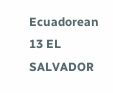Ecuadorean 13 EL SALVADOR